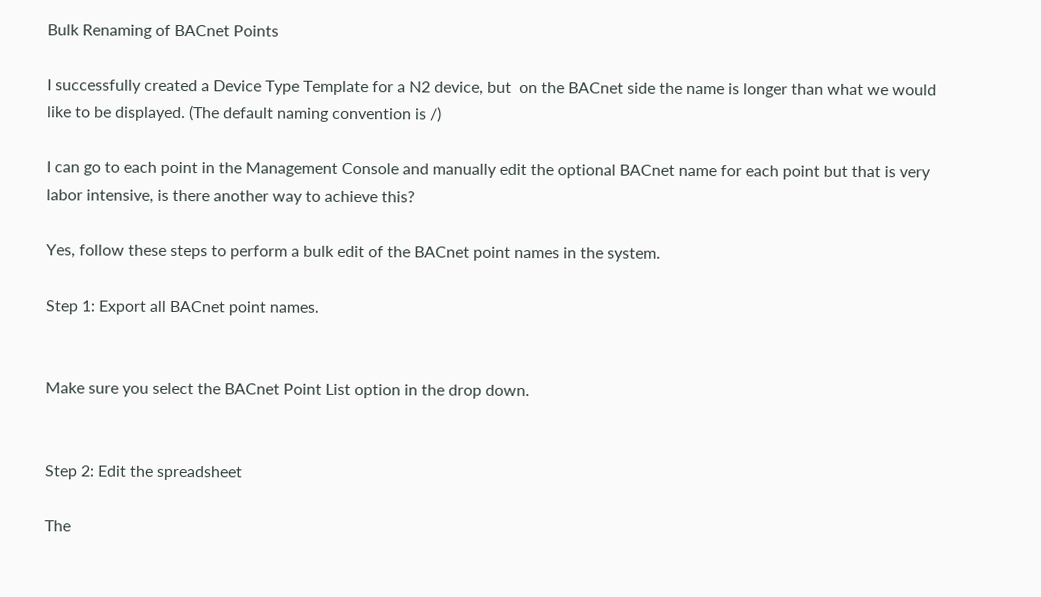Bulk Renaming of BACnet Points

I successfully created a Device Type Template for a N2 device, but  on the BACnet side the name is longer than what we would like to be displayed. (The default naming convention is /)

I can go to each point in the Management Console and manually edit the optional BACnet name for each point but that is very labor intensive, is there another way to achieve this?

Yes, follow these steps to perform a bulk edit of the BACnet point names in the system.

Step 1: Export all BACnet point names.


Make sure you select the BACnet Point List option in the drop down.


Step 2: Edit the spreadsheet

The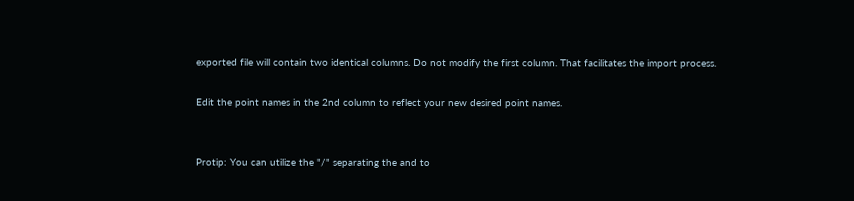exported file will contain two identical columns. Do not modify the first column. That facilitates the import process.

Edit the point names in the 2nd column to reflect your new desired point names.


Protip: You can utilize the "/" separating the and to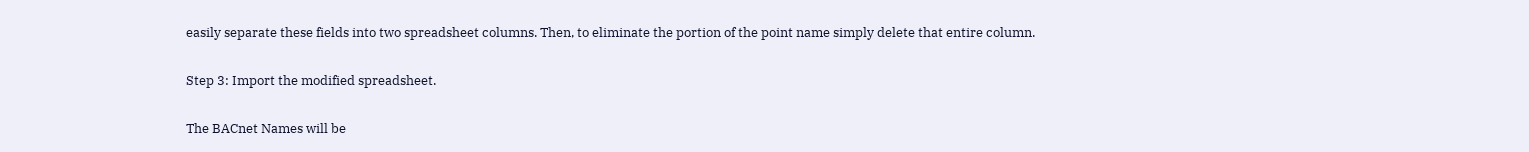easily separate these fields into two spreadsheet columns. Then, to eliminate the portion of the point name simply delete that entire column.

Step 3: Import the modified spreadsheet.

The BACnet Names will be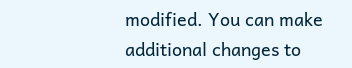modified. You can make additional changes to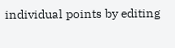individual points by editing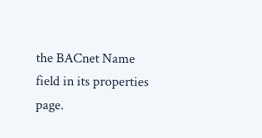the BACnet Name field in its properties page.